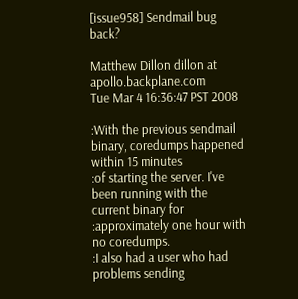[issue958] Sendmail bug back?

Matthew Dillon dillon at apollo.backplane.com
Tue Mar 4 16:36:47 PST 2008

:With the previous sendmail binary, coredumps happened within 15 minutes
:of starting the server. I've been running with the current binary for
:approximately one hour with no coredumps.
:I also had a user who had problems sending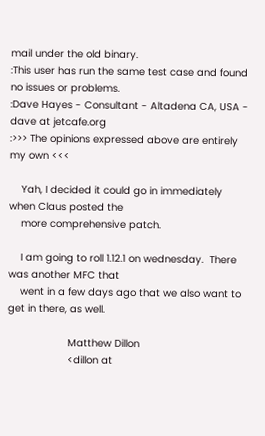mail under the old binary.
:This user has run the same test case and found no issues or problems.
:Dave Hayes - Consultant - Altadena CA, USA - dave at jetcafe.org
:>>> The opinions expressed above are entirely my own <<<

    Yah, I decided it could go in immediately when Claus posted the
    more comprehensive patch.

    I am going to roll 1.12.1 on wednesday.  There was another MFC that
    went in a few days ago that we also want to get in there, as well.

                    Matthew Dillon
                    <dillon at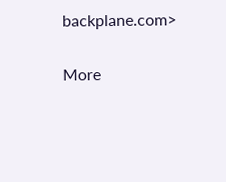backplane.com>

More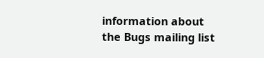information about the Bugs mailing list